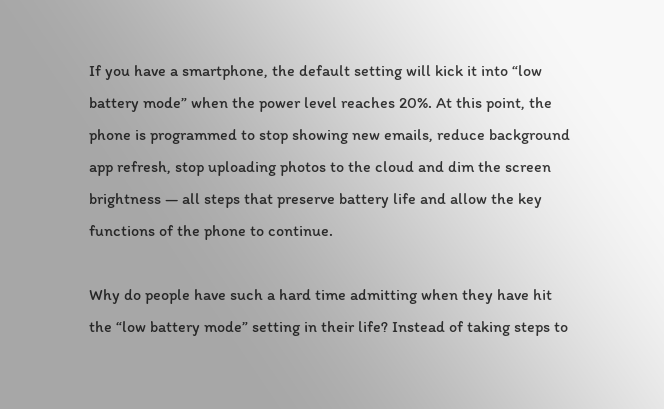If you have a smartphone, the default setting will kick it into “low battery mode” when the power level reaches 20%. At this point, the phone is programmed to stop showing new emails, reduce background app refresh, stop uploading photos to the cloud and dim the screen brightness — all steps that preserve battery life and allow the key functions of the phone to continue.

Why do people have such a hard time admitting when they have hit the “low battery mode” setting in their life? Instead of taking steps to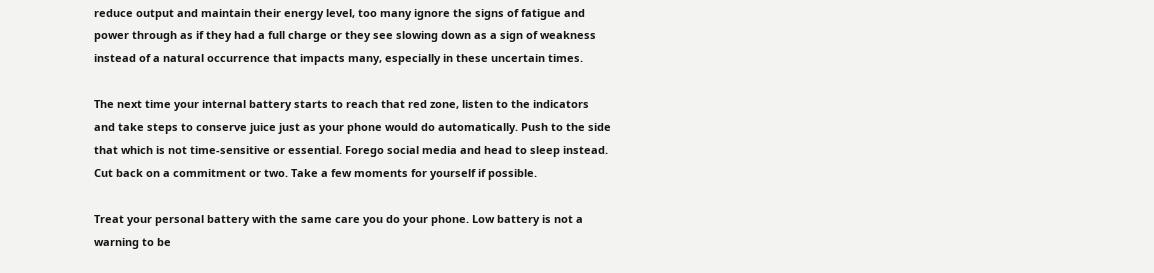reduce output and maintain their energy level, too many ignore the signs of fatigue and power through as if they had a full charge or they see slowing down as a sign of weakness instead of a natural occurrence that impacts many, especially in these uncertain times.

The next time your internal battery starts to reach that red zone, listen to the indicators and take steps to conserve juice just as your phone would do automatically. Push to the side that which is not time-sensitive or essential. Forego social media and head to sleep instead. Cut back on a commitment or two. Take a few moments for yourself if possible.

Treat your personal battery with the same care you do your phone. Low battery is not a warning to be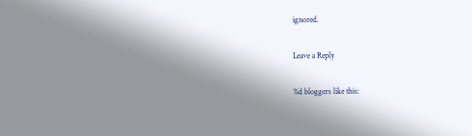ignored.

Leave a Reply

%d bloggers like this: